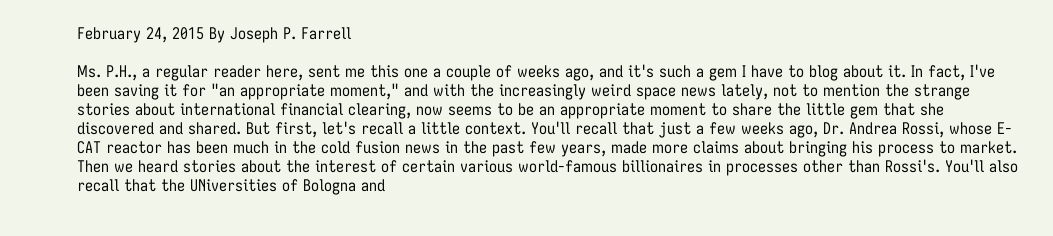February 24, 2015 By Joseph P. Farrell

Ms. P.H., a regular reader here, sent me this one a couple of weeks ago, and it's such a gem I have to blog about it. In fact, I've been saving it for "an appropriate moment," and with the increasingly weird space news lately, not to mention the strange stories about international financial clearing, now seems to be an appropriate moment to share the little gem that she discovered and shared. But first, let's recall a little context. You'll recall that just a few weeks ago, Dr. Andrea Rossi, whose E-CAT reactor has been much in the cold fusion news in the past few years, made more claims about bringing his process to market. Then we heard stories about the interest of certain various world-famous billionaires in processes other than Rossi's. You'll also recall that the UNiversities of Bologna and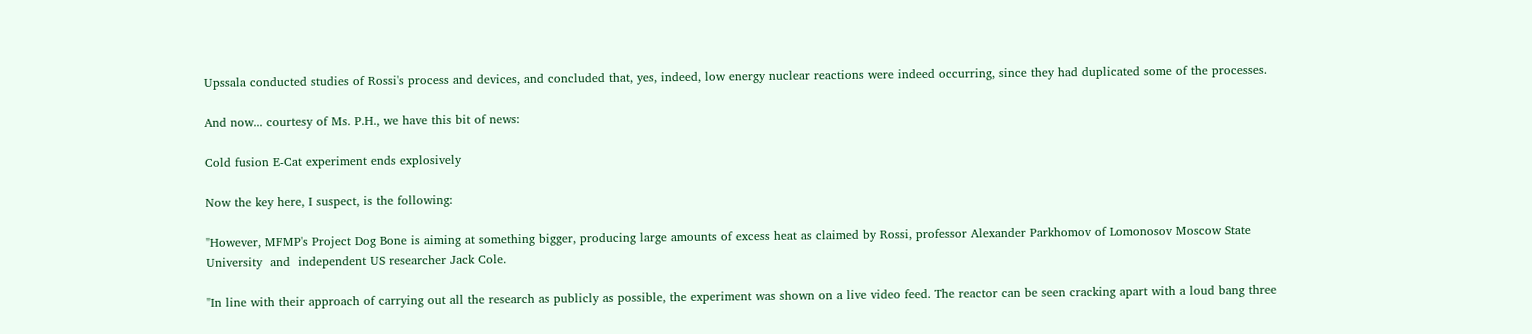Upssala conducted studies of Rossi's process and devices, and concluded that, yes, indeed, low energy nuclear reactions were indeed occurring, since they had duplicated some of the processes.

And now... courtesy of Ms. P.H., we have this bit of news:

Cold fusion E-Cat experiment ends explosively

Now the key here, I suspect, is the following:

"However, MFMP's Project Dog Bone is aiming at something bigger, producing large amounts of excess heat as claimed by Rossi, professor Alexander Parkhomov of Lomonosov Moscow State University  and  independent US researcher Jack Cole.

"In line with their approach of carrying out all the research as publicly as possible, the experiment was shown on a live video feed. The reactor can be seen cracking apart with a loud bang three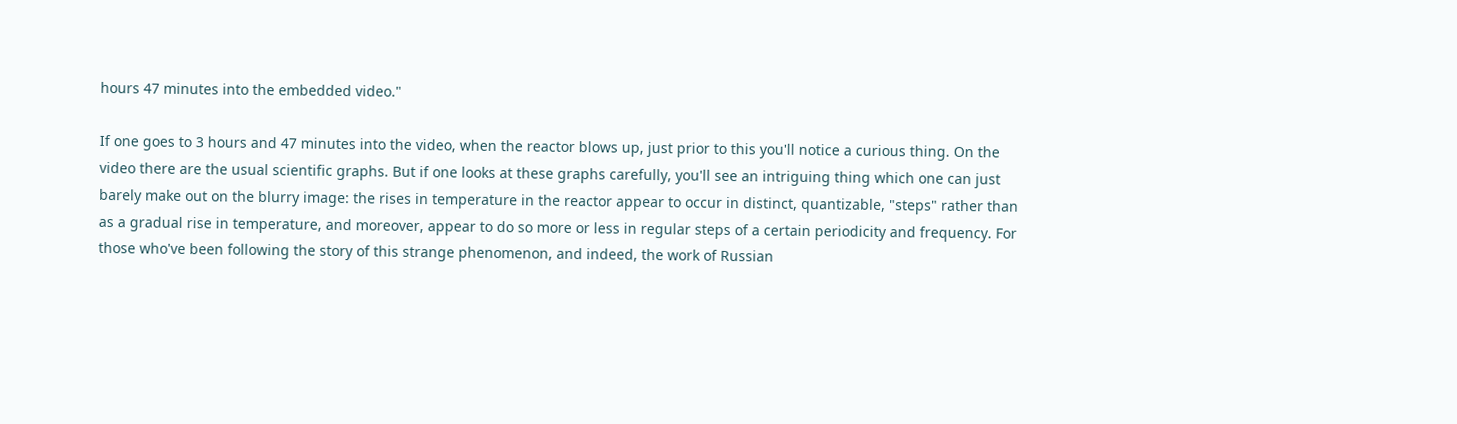hours 47 minutes into the embedded video."

If one goes to 3 hours and 47 minutes into the video, when the reactor blows up, just prior to this you'll notice a curious thing. On the video there are the usual scientific graphs. But if one looks at these graphs carefully, you'll see an intriguing thing which one can just barely make out on the blurry image: the rises in temperature in the reactor appear to occur in distinct, quantizable, "steps" rather than as a gradual rise in temperature, and moreover, appear to do so more or less in regular steps of a certain periodicity and frequency. For those who've been following the story of this strange phenomenon, and indeed, the work of Russian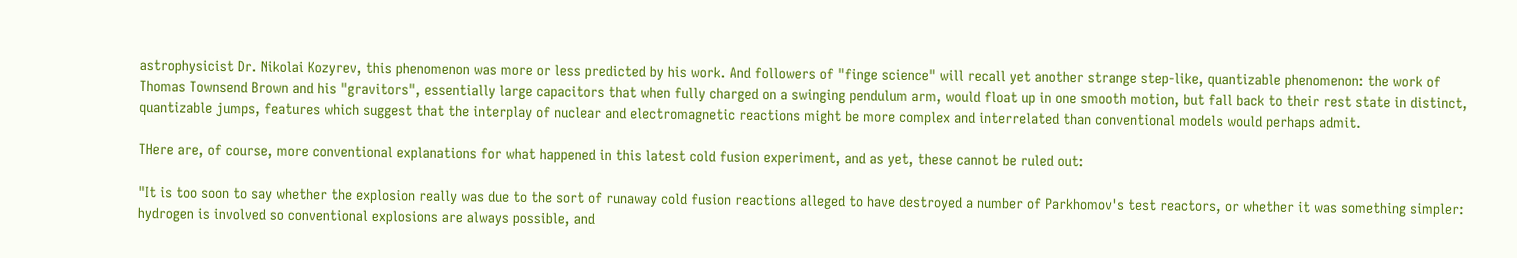astrophysicist Dr. Nikolai Kozyrev, this phenomenon was more or less predicted by his work. And followers of "finge science" will recall yet another strange step-like, quantizable phenomenon: the work of Thomas Townsend Brown and his "gravitors", essentially large capacitors that when fully charged on a swinging pendulum arm, would float up in one smooth motion, but fall back to their rest state in distinct, quantizable jumps, features which suggest that the interplay of nuclear and electromagnetic reactions might be more complex and interrelated than conventional models would perhaps admit.

THere are, of course, more conventional explanations for what happened in this latest cold fusion experiment, and as yet, these cannot be ruled out:

"It is too soon to say whether the explosion really was due to the sort of runaway cold fusion reactions alleged to have destroyed a number of Parkhomov's test reactors, or whether it was something simpler: hydrogen is involved so conventional explosions are always possible, and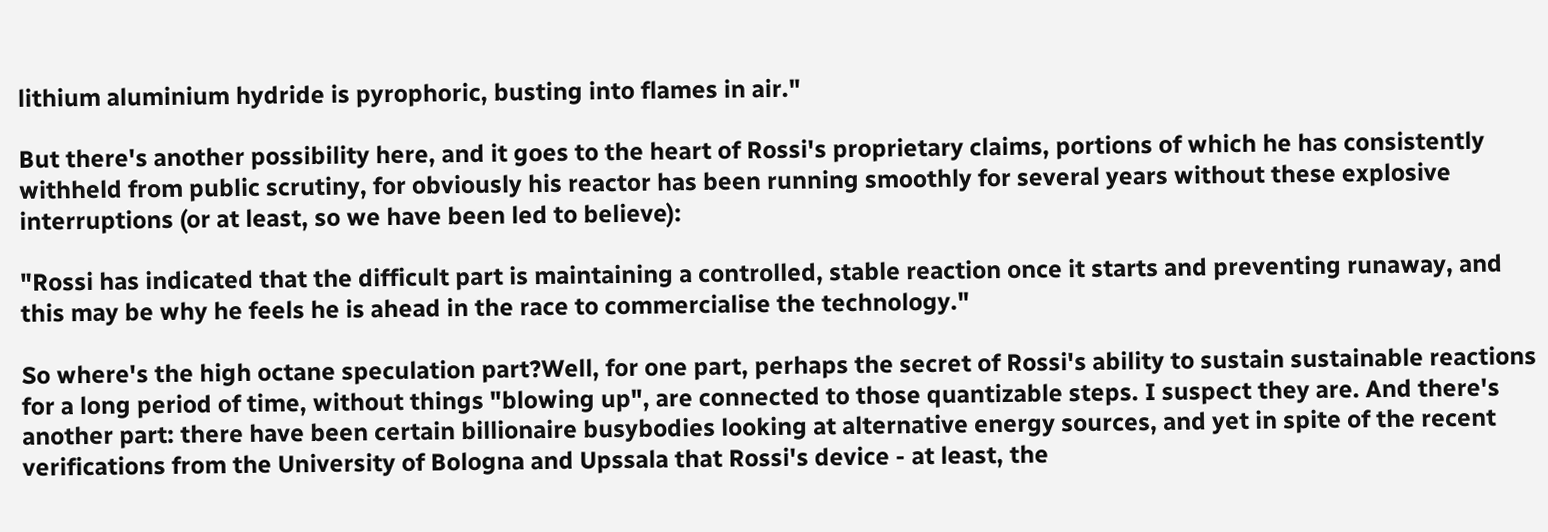lithium aluminium hydride is pyrophoric, busting into flames in air."

But there's another possibility here, and it goes to the heart of Rossi's proprietary claims, portions of which he has consistently withheld from public scrutiny, for obviously his reactor has been running smoothly for several years without these explosive interruptions (or at least, so we have been led to believe):

"Rossi has indicated that the difficult part is maintaining a controlled, stable reaction once it starts and preventing runaway, and this may be why he feels he is ahead in the race to commercialise the technology."

So where's the high octane speculation part?Well, for one part, perhaps the secret of Rossi's ability to sustain sustainable reactions for a long period of time, without things "blowing up", are connected to those quantizable steps. I suspect they are. And there's another part: there have been certain billionaire busybodies looking at alternative energy sources, and yet in spite of the recent verifications from the University of Bologna and Upssala that Rossi's device - at least, the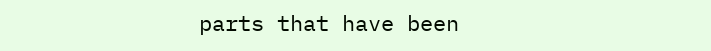parts that have been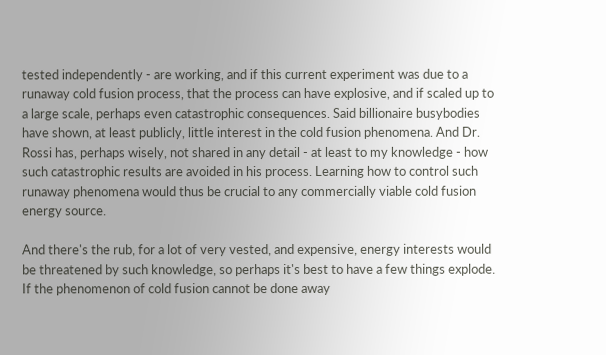tested independently - are working, and if this current experiment was due to a runaway cold fusion process, that the process can have explosive, and if scaled up to a large scale, perhaps even catastrophic consequences. Said billionaire busybodies have shown, at least publicly, little interest in the cold fusion phenomena. And Dr. Rossi has, perhaps wisely, not shared in any detail - at least to my knowledge - how such catastrophic results are avoided in his process. Learning how to control such runaway phenomena would thus be crucial to any commercially viable cold fusion energy source.

And there's the rub, for a lot of very vested, and expensive, energy interests would be threatened by such knowledge, so perhaps it's best to have a few things explode. If the phenomenon of cold fusion cannot be done away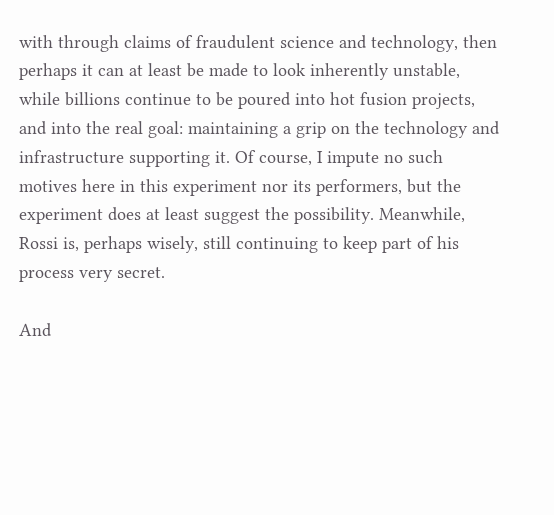with through claims of fraudulent science and technology, then perhaps it can at least be made to look inherently unstable, while billions continue to be poured into hot fusion projects, and into the real goal: maintaining a grip on the technology and infrastructure supporting it. Of course, I impute no such motives here in this experiment nor its performers, but the experiment does at least suggest the possibility. Meanwhile, Rossi is, perhaps wisely, still continuing to keep part of his process very secret.

And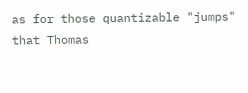as for those quantizable "jumps" that Thomas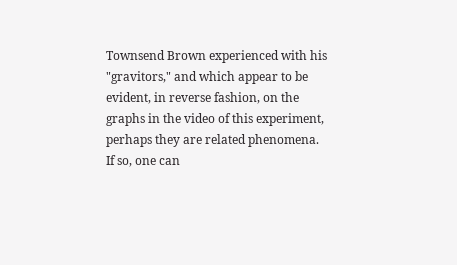Townsend Brown experienced with his "gravitors," and which appear to be evident, in reverse fashion, on the graphs in the video of this experiment, perhaps they are related phenomena. If so, one can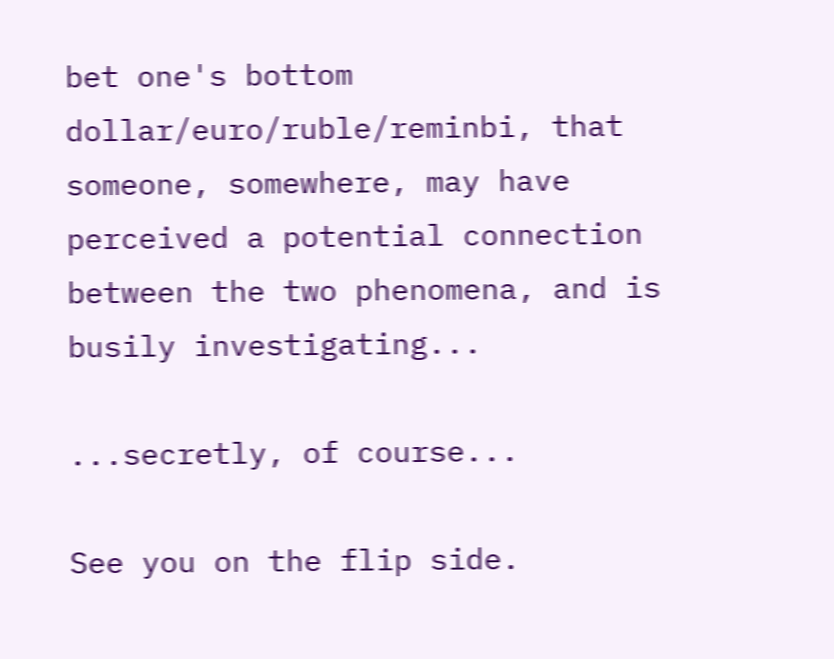bet one's bottom dollar/euro/ruble/reminbi, that someone, somewhere, may have perceived a potential connection between the two phenomena, and is busily investigating...

...secretly, of course...

See you on the flip side.